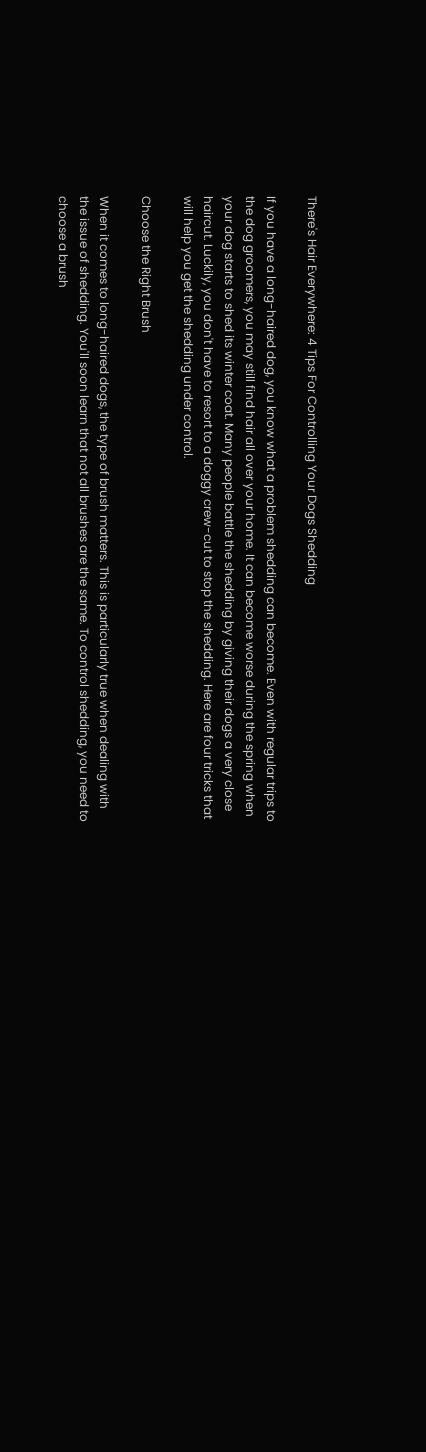There's Hair Everywhere: 4 Tips For Controlling Your Dogs Shedding

If you have a long-haired dog, you know what a problem shedding can become. Even with regular trips to the dog groomers, you may still find hair all over your home. It can become worse during the spring when your dog starts to shed its winter coat. Many people battle the shedding by giving their dogs a very close haircut. Luckily, you don't have to resort to a doggy crew-cut to stop the shedding. Here are four tricks that will help you get the shedding under control.

Choose the Right Brush

When it comes to long-haired dogs, the type of brush matters. This is particularly true when dealing with the issue of shedding. You'll soon learn that not all brushes are the same. To control shedding, you need to choose a brush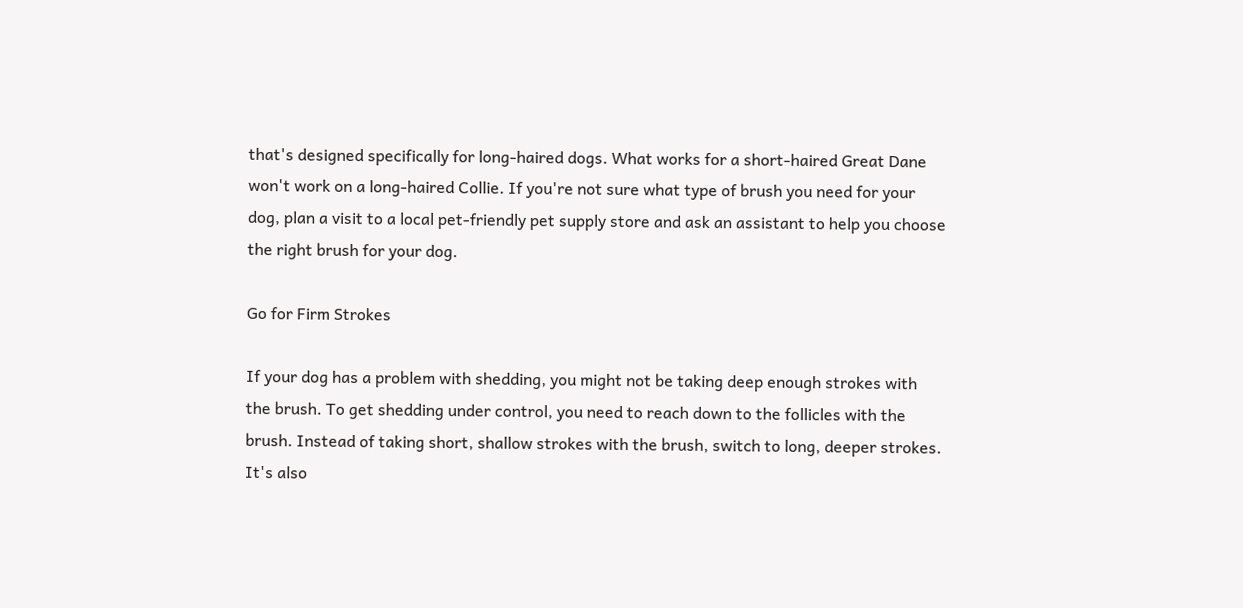that's designed specifically for long-haired dogs. What works for a short-haired Great Dane won't work on a long-haired Collie. If you're not sure what type of brush you need for your dog, plan a visit to a local pet-friendly pet supply store and ask an assistant to help you choose the right brush for your dog.

Go for Firm Strokes

If your dog has a problem with shedding, you might not be taking deep enough strokes with the brush. To get shedding under control, you need to reach down to the follicles with the brush. Instead of taking short, shallow strokes with the brush, switch to long, deeper strokes. It's also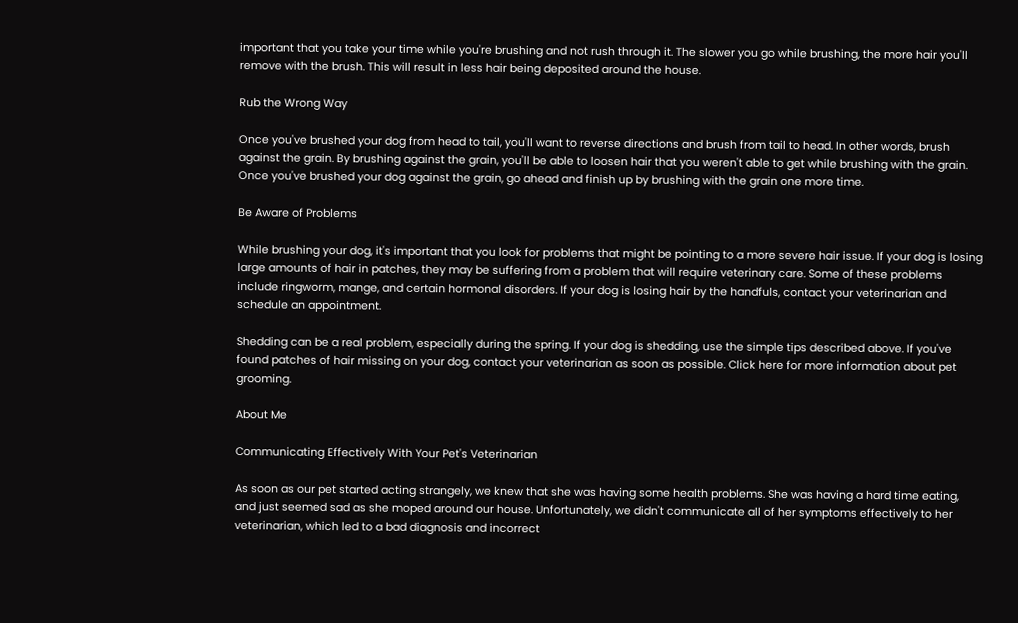important that you take your time while you're brushing and not rush through it. The slower you go while brushing, the more hair you'll remove with the brush. This will result in less hair being deposited around the house.

Rub the Wrong Way

Once you've brushed your dog from head to tail, you'll want to reverse directions and brush from tail to head. In other words, brush against the grain. By brushing against the grain, you'll be able to loosen hair that you weren't able to get while brushing with the grain. Once you've brushed your dog against the grain, go ahead and finish up by brushing with the grain one more time.

Be Aware of Problems

While brushing your dog, it's important that you look for problems that might be pointing to a more severe hair issue. If your dog is losing large amounts of hair in patches, they may be suffering from a problem that will require veterinary care. Some of these problems include ringworm, mange, and certain hormonal disorders. If your dog is losing hair by the handfuls, contact your veterinarian and schedule an appointment.

Shedding can be a real problem, especially during the spring. If your dog is shedding, use the simple tips described above. If you've found patches of hair missing on your dog, contact your veterinarian as soon as possible. Click here for more information about pet grooming.

About Me

Communicating Effectively With Your Pet's Veterinarian

As soon as our pet started acting strangely, we knew that she was having some health problems. She was having a hard time eating, and just seemed sad as she moped around our house. Unfortunately, we didn't communicate all of her symptoms effectively to her veterinarian, which led to a bad diagnosis and incorrect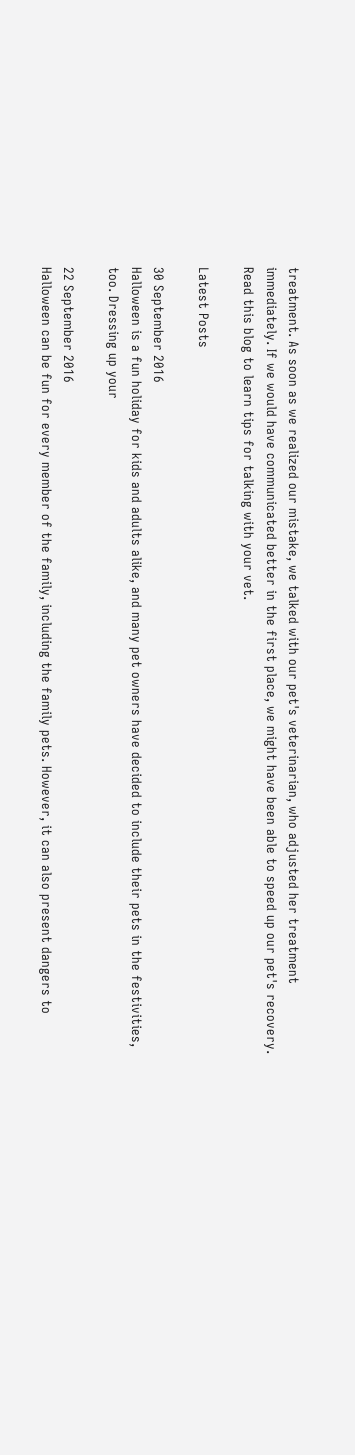treatment. As soon as we realized our mistake, we talked with our pet's veterinarian, who adjusted her treatment immediately. If we would have communicated better in the first place, we might have been able to speed up our pet's recovery. Read this blog to learn tips for talking with your vet.

Latest Posts

30 September 2016
Halloween is a fun holiday for kids and adults alike, and many pet owners have decided to include their pets in the festivities, too. Dressing up your

22 September 2016
Halloween can be fun for every member of the family, including the family pets. However, it can also present dangers to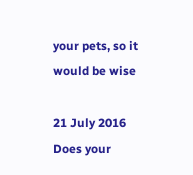your pets, so it would be wise

21 July 2016
Does your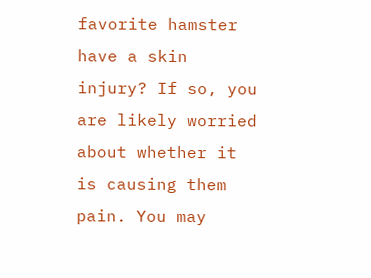favorite hamster have a skin injury? If so, you are likely worried about whether it is causing them pain. You may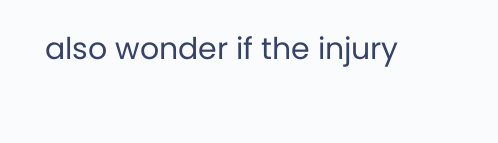also wonder if the injury